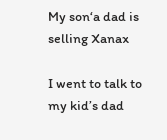My son‘a dad is selling Xanax

I went to talk to my kid’s dad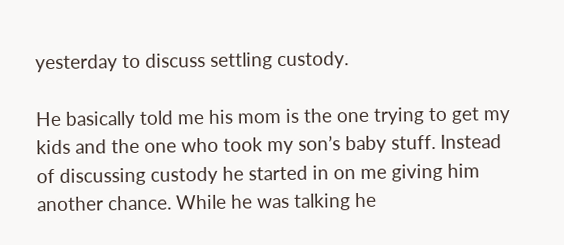yesterday to discuss settling custody.

He basically told me his mom is the one trying to get my kids and the one who took my son’s baby stuff. Instead of discussing custody he started in on me giving him another chance. While he was talking he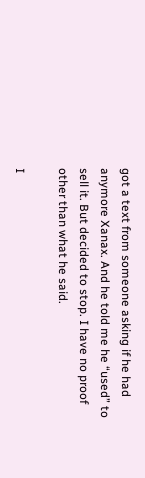got a text from someone asking if he had anymore Xanax. And he told me he “used” to sell it. But decided to stop. I have no proof other than what he said.

I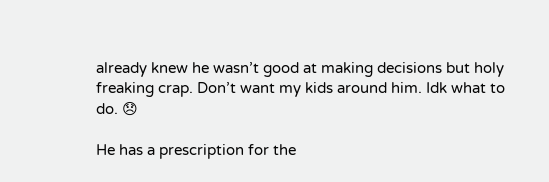already knew he wasn’t good at making decisions but holy freaking crap. Don’t want my kids around him. Idk what to do. 😞

He has a prescription for the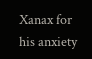Xanax for his anxiety